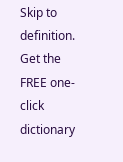Skip to definition.
Get the FREE one-click dictionary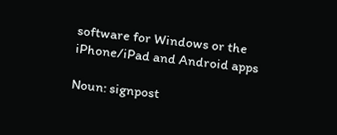software for Windows or the iPhone/iPad and Android apps

Noun: signpost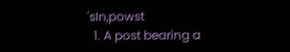'sIn,powst
  1. A post bearing a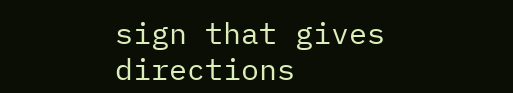sign that gives directions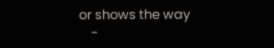or shows the way
    -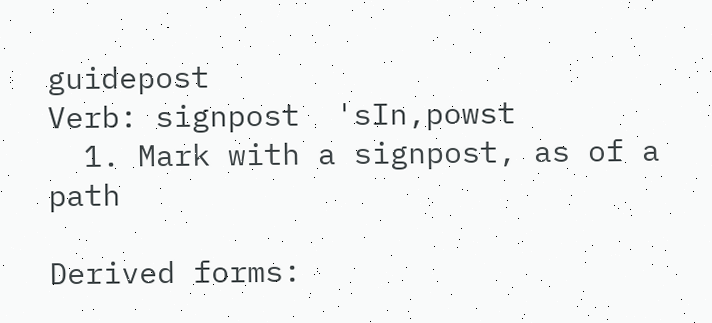guidepost
Verb: signpost  'sIn,powst
  1. Mark with a signpost, as of a path

Derived forms: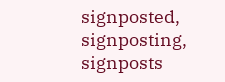signposted, signposting, signposts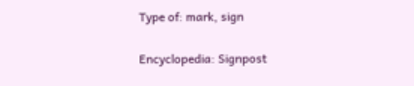Type of: mark, sign

Encyclopedia: Signpost